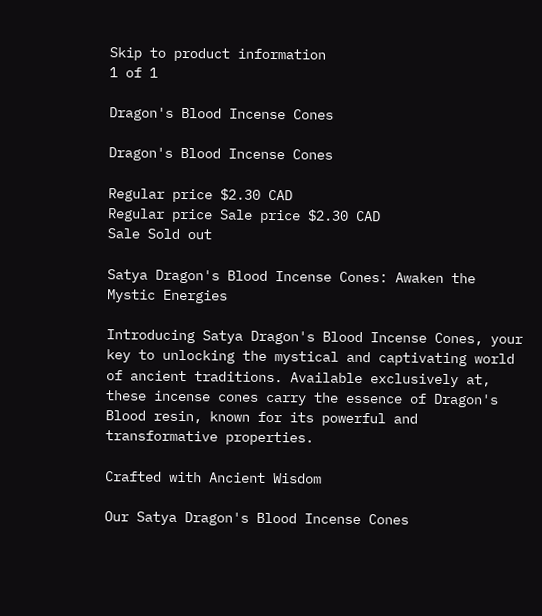Skip to product information
1 of 1

Dragon's Blood Incense Cones

Dragon's Blood Incense Cones

Regular price $2.30 CAD
Regular price Sale price $2.30 CAD
Sale Sold out

Satya Dragon's Blood Incense Cones: Awaken the Mystic Energies

Introducing Satya Dragon's Blood Incense Cones, your key to unlocking the mystical and captivating world of ancient traditions. Available exclusively at, these incense cones carry the essence of Dragon's Blood resin, known for its powerful and transformative properties.

Crafted with Ancient Wisdom

Our Satya Dragon's Blood Incense Cones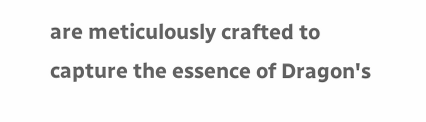are meticulously crafted to capture the essence of Dragon's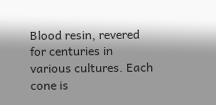Blood resin, revered for centuries in various cultures. Each cone is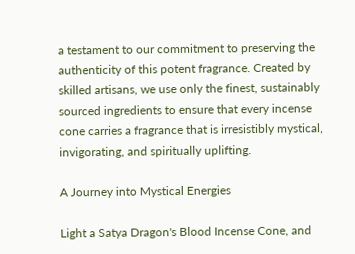a testament to our commitment to preserving the authenticity of this potent fragrance. Created by skilled artisans, we use only the finest, sustainably sourced ingredients to ensure that every incense cone carries a fragrance that is irresistibly mystical, invigorating, and spiritually uplifting.

A Journey into Mystical Energies

Light a Satya Dragon's Blood Incense Cone, and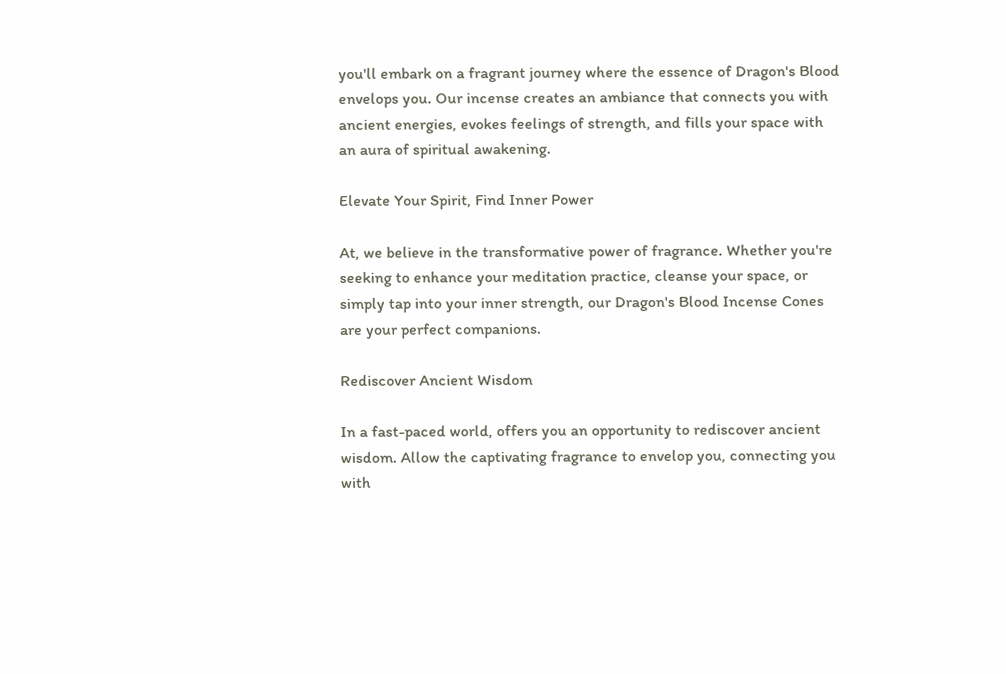you'll embark on a fragrant journey where the essence of Dragon's Blood envelops you. Our incense creates an ambiance that connects you with ancient energies, evokes feelings of strength, and fills your space with an aura of spiritual awakening.

Elevate Your Spirit, Find Inner Power

At, we believe in the transformative power of fragrance. Whether you're seeking to enhance your meditation practice, cleanse your space, or simply tap into your inner strength, our Dragon's Blood Incense Cones are your perfect companions.

Rediscover Ancient Wisdom

In a fast-paced world, offers you an opportunity to rediscover ancient wisdom. Allow the captivating fragrance to envelop you, connecting you with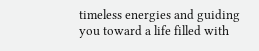timeless energies and guiding you toward a life filled with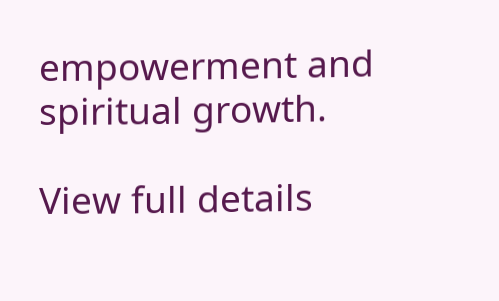empowerment and spiritual growth.

View full details